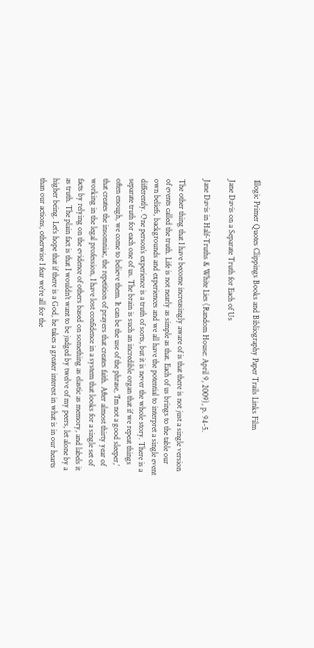Illogic Primer Quotes Clippings Books and Bibliography Paper Trails Links Film

Jane Davis on a Separate Truth for Each of Us

Jane Davis in Half-Truths & White Lies (Random House: April 9, 2009), p. 94-5.

The other thing that I have become increasingly aware of is that there is not just a single version of events called the truth. Life is not nearly as simple as that. Each of us brings to the table our own beliefs, backgrounds and experiences and we all have the potential to interpret a single event differently. One person’s experience is a truth of sorts, but it is never the whole story. There is a separate truth for each one of us. The brain is such an incredible organ that if we repeat things often enough, we come to believe them. It can be the use of the phrase, ‘I’m not a good sleeper,’ that creates the insomniac, the repetition of prayers that creates faith. After almost thirty year of working in the legal profession, I have lost confidence in a system that looks for a single set of facts by relying on the evidence of others based on something as elastic as memory, and labels it as truth. The plain fact is that I wouldn’t want to be judged by twelve of my peers, let alone by a higher being. Let’s hope that if there is a God, he takes a greater interest in what is in our hearts than our actions, otherwise I fear we’re all for the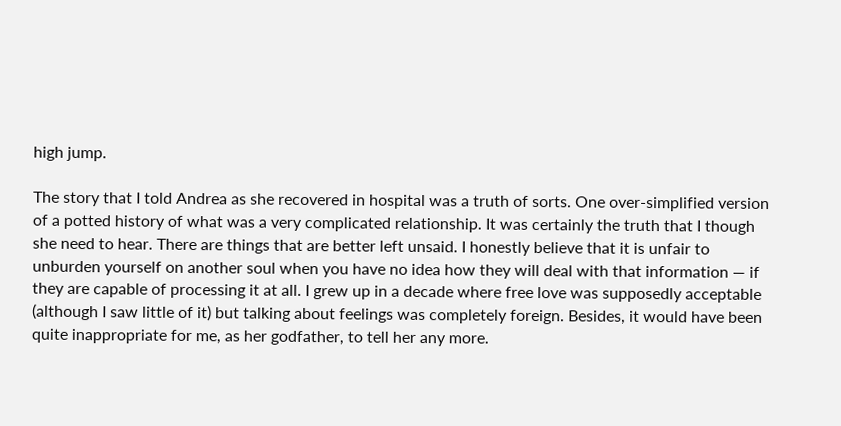high jump.

The story that I told Andrea as she recovered in hospital was a truth of sorts. One over-simplified version of a potted history of what was a very complicated relationship. It was certainly the truth that I though she need to hear. There are things that are better left unsaid. I honestly believe that it is unfair to unburden yourself on another soul when you have no idea how they will deal with that information — if they are capable of processing it at all. I grew up in a decade where free love was supposedly acceptable (although I saw little of it) but talking about feelings was completely foreign. Besides, it would have been quite inappropriate for me, as her godfather, to tell her any more.